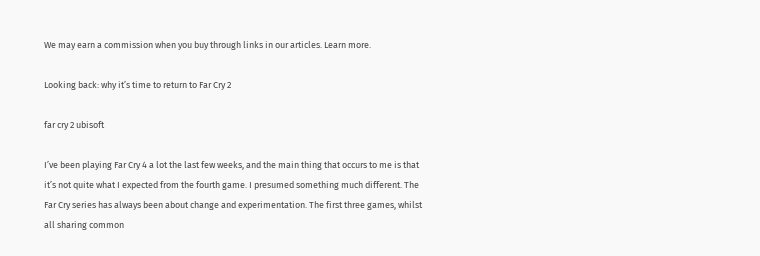We may earn a commission when you buy through links in our articles. Learn more.

Looking back: why it’s time to return to Far Cry 2

far cry 2 ubisoft

I’ve been playing Far Cry 4 a lot the last few weeks, and the main thing that occurs to me is that it’s not quite what I expected from the fourth game. I presumed something much different. The Far Cry series has always been about change and experimentation. The first three games, whilst all sharing common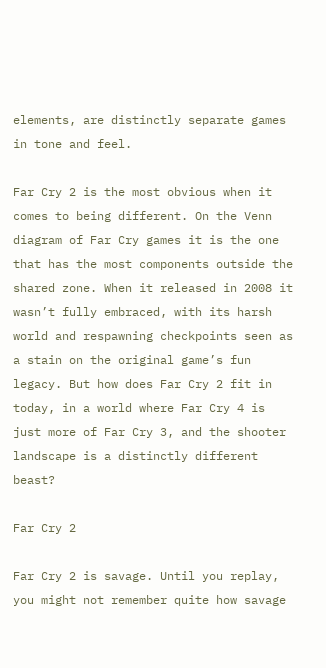elements, are distinctly separate games in tone and feel.

Far Cry 2 is the most obvious when it comes to being different. On the Venn diagram of Far Cry games it is the one that has the most components outside the shared zone. When it released in 2008 it wasn’t fully embraced, with its harsh world and respawning checkpoints seen as a stain on the original game’s fun legacy. But how does Far Cry 2 fit in today, in a world where Far Cry 4 is just more of Far Cry 3, and the shooter landscape is a distinctly different beast?

Far Cry 2

Far Cry 2 is savage. Until you replay, you might not remember quite how savage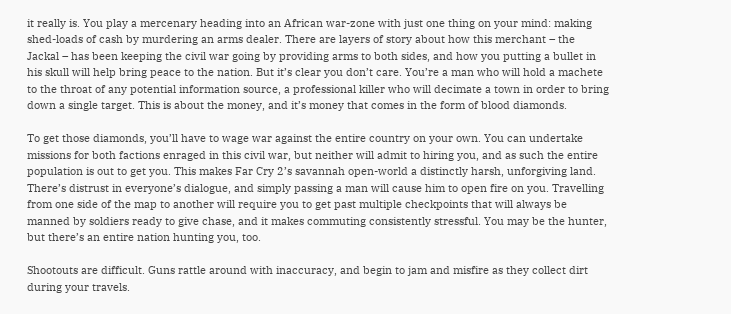it really is. You play a mercenary heading into an African war-zone with just one thing on your mind: making shed-loads of cash by murdering an arms dealer. There are layers of story about how this merchant – the Jackal – has been keeping the civil war going by providing arms to both sides, and how you putting a bullet in his skull will help bring peace to the nation. But it’s clear you don’t care. You’re a man who will hold a machete to the throat of any potential information source, a professional killer who will decimate a town in order to bring down a single target. This is about the money, and it’s money that comes in the form of blood diamonds.

To get those diamonds, you’ll have to wage war against the entire country on your own. You can undertake missions for both factions enraged in this civil war, but neither will admit to hiring you, and as such the entire population is out to get you. This makes Far Cry 2’s savannah open-world a distinctly harsh, unforgiving land. There’s distrust in everyone’s dialogue, and simply passing a man will cause him to open fire on you. Travelling from one side of the map to another will require you to get past multiple checkpoints that will always be manned by soldiers ready to give chase, and it makes commuting consistently stressful. You may be the hunter, but there’s an entire nation hunting you, too.

Shootouts are difficult. Guns rattle around with inaccuracy, and begin to jam and misfire as they collect dirt during your travels.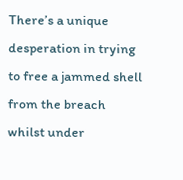There’s a unique desperation in trying to free a jammed shell from the breach whilst under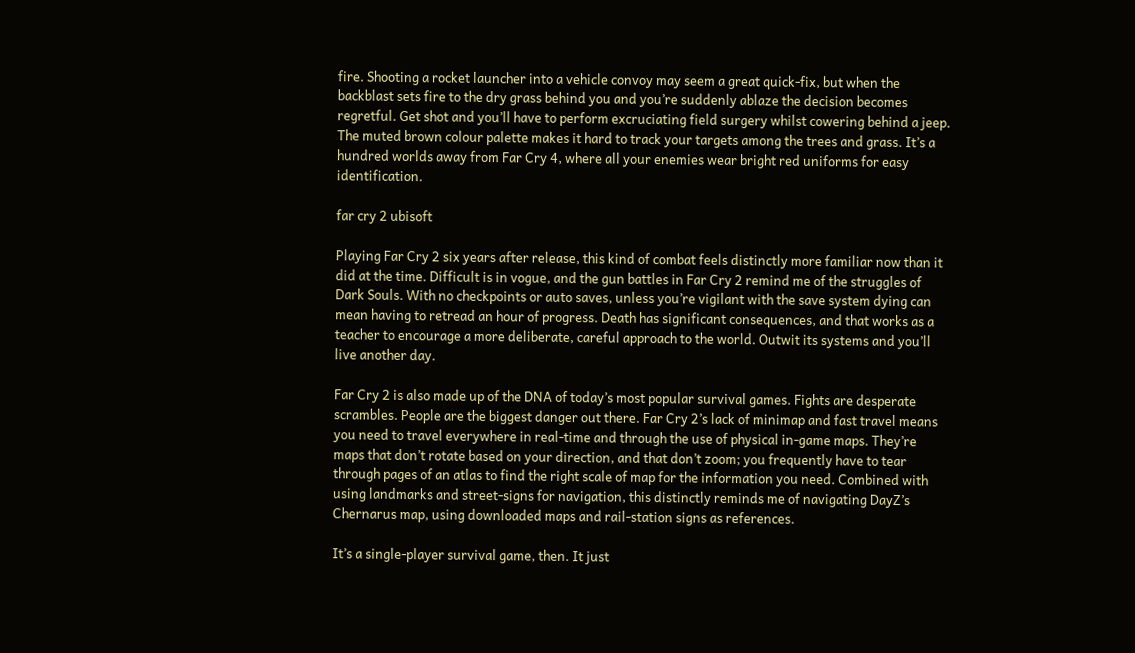fire. Shooting a rocket launcher into a vehicle convoy may seem a great quick-fix, but when the backblast sets fire to the dry grass behind you and you’re suddenly ablaze the decision becomes regretful. Get shot and you’ll have to perform excruciating field surgery whilst cowering behind a jeep. The muted brown colour palette makes it hard to track your targets among the trees and grass. It’s a hundred worlds away from Far Cry 4, where all your enemies wear bright red uniforms for easy identification.

far cry 2 ubisoft

Playing Far Cry 2 six years after release, this kind of combat feels distinctly more familiar now than it did at the time. Difficult is in vogue, and the gun battles in Far Cry 2 remind me of the struggles of Dark Souls. With no checkpoints or auto saves, unless you’re vigilant with the save system dying can mean having to retread an hour of progress. Death has significant consequences, and that works as a teacher to encourage a more deliberate, careful approach to the world. Outwit its systems and you’ll live another day.

Far Cry 2 is also made up of the DNA of today’s most popular survival games. Fights are desperate scrambles. People are the biggest danger out there. Far Cry 2’s lack of minimap and fast travel means you need to travel everywhere in real-time and through the use of physical in-game maps. They’re maps that don’t rotate based on your direction, and that don’t zoom; you frequently have to tear through pages of an atlas to find the right scale of map for the information you need. Combined with using landmarks and street-signs for navigation, this distinctly reminds me of navigating DayZ’s Chernarus map, using downloaded maps and rail-station signs as references.

It’s a single-player survival game, then. It just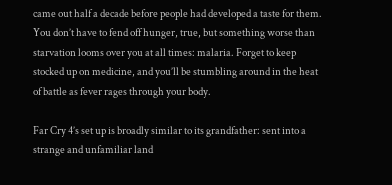came out half a decade before people had developed a taste for them. You don’t have to fend off hunger, true, but something worse than starvation looms over you at all times: malaria. Forget to keep stocked up on medicine, and you’ll be stumbling around in the heat of battle as fever rages through your body.

Far Cry 4’s set up is broadly similar to its grandfather: sent into a strange and unfamiliar land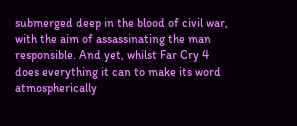submerged deep in the blood of civil war, with the aim of assassinating the man responsible. And yet, whilst Far Cry 4 does everything it can to make its word atmospherically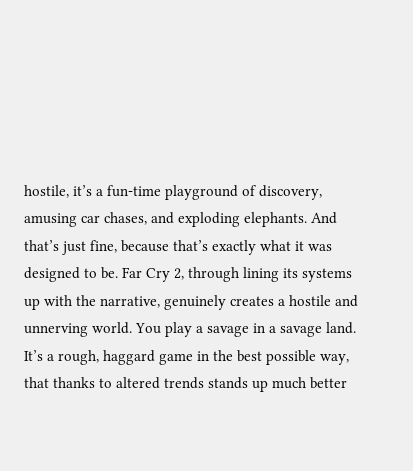hostile, it’s a fun-time playground of discovery, amusing car chases, and exploding elephants. And that’s just fine, because that’s exactly what it was designed to be. Far Cry 2, through lining its systems up with the narrative, genuinely creates a hostile and unnerving world. You play a savage in a savage land. It’s a rough, haggard game in the best possible way, that thanks to altered trends stands up much better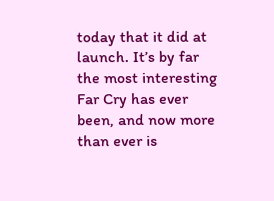today that it did at launch. It’s by far the most interesting Far Cry has ever been, and now more than ever is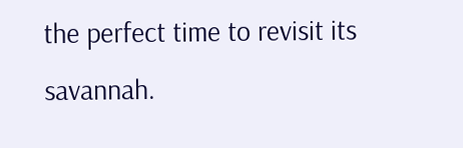the perfect time to revisit its savannah.